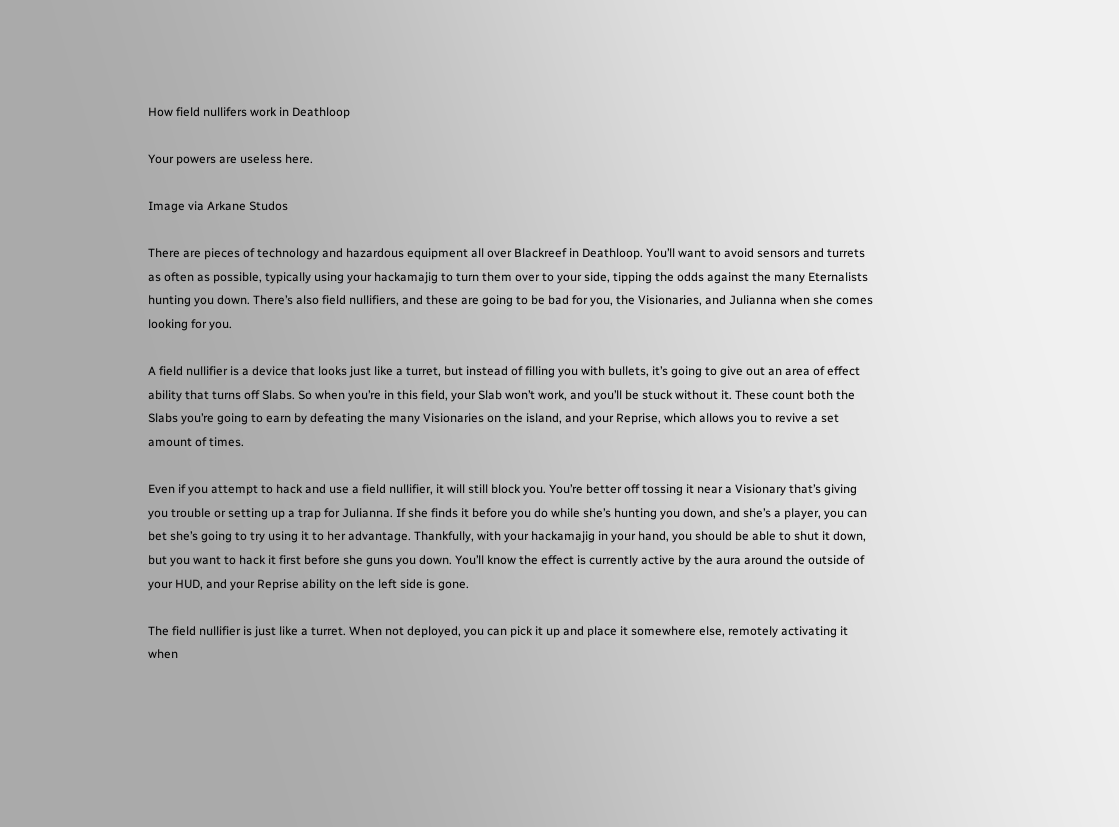How field nullifers work in Deathloop

Your powers are useless here.

Image via Arkane Studos

There are pieces of technology and hazardous equipment all over Blackreef in Deathloop. You’ll want to avoid sensors and turrets as often as possible, typically using your hackamajig to turn them over to your side, tipping the odds against the many Eternalists hunting you down. There’s also field nullifiers, and these are going to be bad for you, the Visionaries, and Julianna when she comes looking for you.

A field nullifier is a device that looks just like a turret, but instead of filling you with bullets, it’s going to give out an area of effect ability that turns off Slabs. So when you’re in this field, your Slab won’t work, and you’ll be stuck without it. These count both the Slabs you’re going to earn by defeating the many Visionaries on the island, and your Reprise, which allows you to revive a set amount of times.

Even if you attempt to hack and use a field nullifier, it will still block you. You’re better off tossing it near a Visionary that’s giving you trouble or setting up a trap for Julianna. If she finds it before you do while she’s hunting you down, and she’s a player, you can bet she’s going to try using it to her advantage. Thankfully, with your hackamajig in your hand, you should be able to shut it down, but you want to hack it first before she guns you down. You’ll know the effect is currently active by the aura around the outside of your HUD, and your Reprise ability on the left side is gone.

The field nullifier is just like a turret. When not deployed, you can pick it up and place it somewhere else, remotely activating it when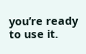you’re ready to use it.